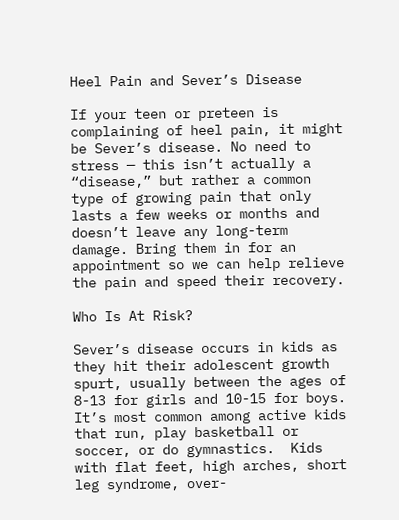Heel Pain and Sever’s Disease

If your teen or preteen is complaining of heel pain, it might be Sever’s disease. No need to stress — this isn’t actually a “disease,” but rather a common type of growing pain that only lasts a few weeks or months and doesn’t leave any long-term damage. Bring them in for an appointment so we can help relieve the pain and speed their recovery.

Who Is At Risk?

Sever’s disease occurs in kids as they hit their adolescent growth spurt, usually between the ages of 8-13 for girls and 10-15 for boys.  It’s most common among active kids that run, play basketball or soccer, or do gymnastics.  Kids with flat feet, high arches, short leg syndrome, over-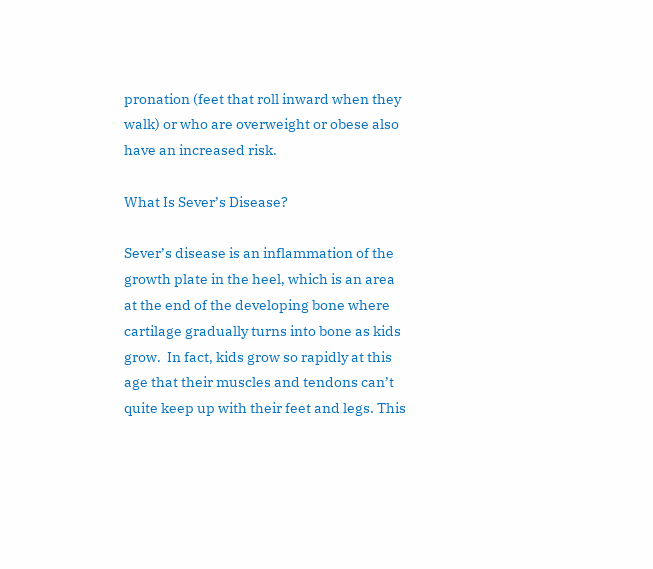pronation (feet that roll inward when they walk) or who are overweight or obese also have an increased risk.

What Is Sever’s Disease?

Sever’s disease is an inflammation of the growth plate in the heel, which is an area at the end of the developing bone where cartilage gradually turns into bone as kids grow.  In fact, kids grow so rapidly at this age that their muscles and tendons can’t quite keep up with their feet and legs. This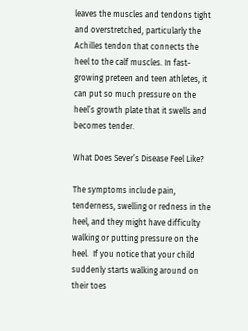leaves the muscles and tendons tight and overstretched, particularly the Achilles tendon that connects the heel to the calf muscles. In fast-growing preteen and teen athletes, it can put so much pressure on the heel’s growth plate that it swells and becomes tender.

What Does Sever’s Disease Feel Like?

The symptoms include pain, tenderness, swelling or redness in the heel, and they might have difficulty walking or putting pressure on the heel.  If you notice that your child suddenly starts walking around on their toes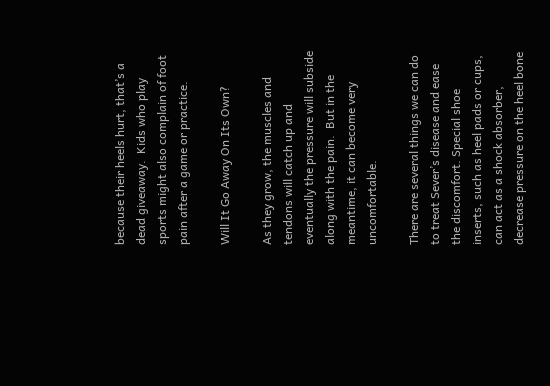because their heels hurt, that’s a dead giveaway.  Kids who play sports might also complain of foot pain after a game or practice.

Will It Go Away On Its Own?

As they grow, the muscles and tendons will catch up and eventually the pressure will subside along with the pain.  But in the meantime, it can become very uncomfortable.

There are several things we can do to treat Sever’s disease and ease the discomfort. Special shoe inserts, such as heel pads or cups, can act as a shock absorber, decrease pressure on the heel bone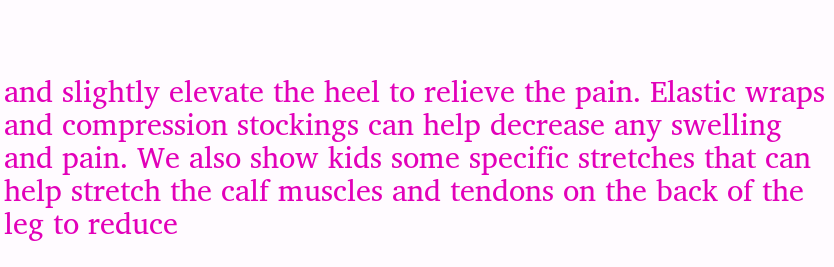and slightly elevate the heel to relieve the pain. Elastic wraps and compression stockings can help decrease any swelling and pain. We also show kids some specific stretches that can help stretch the calf muscles and tendons on the back of the leg to reduce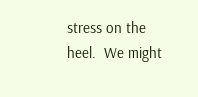stress on the heel.  We might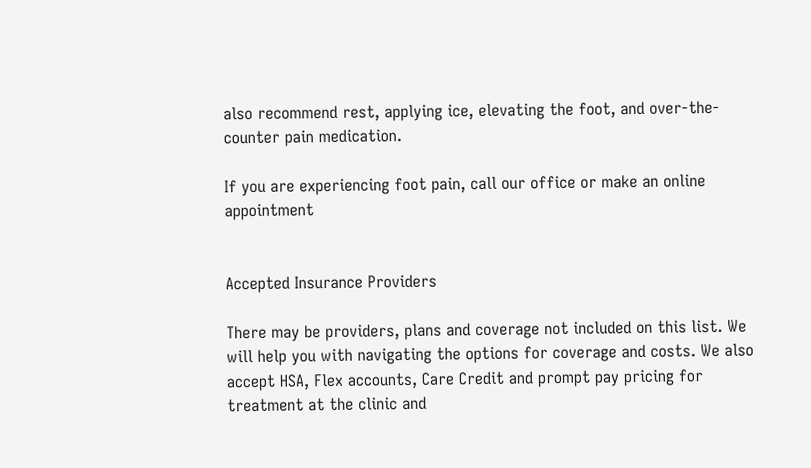also recommend rest, applying ice, elevating the foot, and over-the-counter pain medication.

If you are experiencing foot pain, call our office or make an online appointment


Accepted Insurance Providers

There may be providers, plans and coverage not included on this list. We will help you with navigating the options for coverage and costs. We also accept HSA, Flex accounts, Care Credit and prompt pay pricing for treatment at the clinic and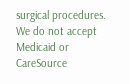surgical procedures. We do not accept Medicaid or CareSource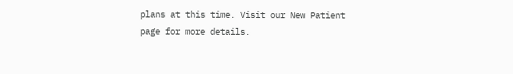plans at this time. Visit our New Patient page for more details.